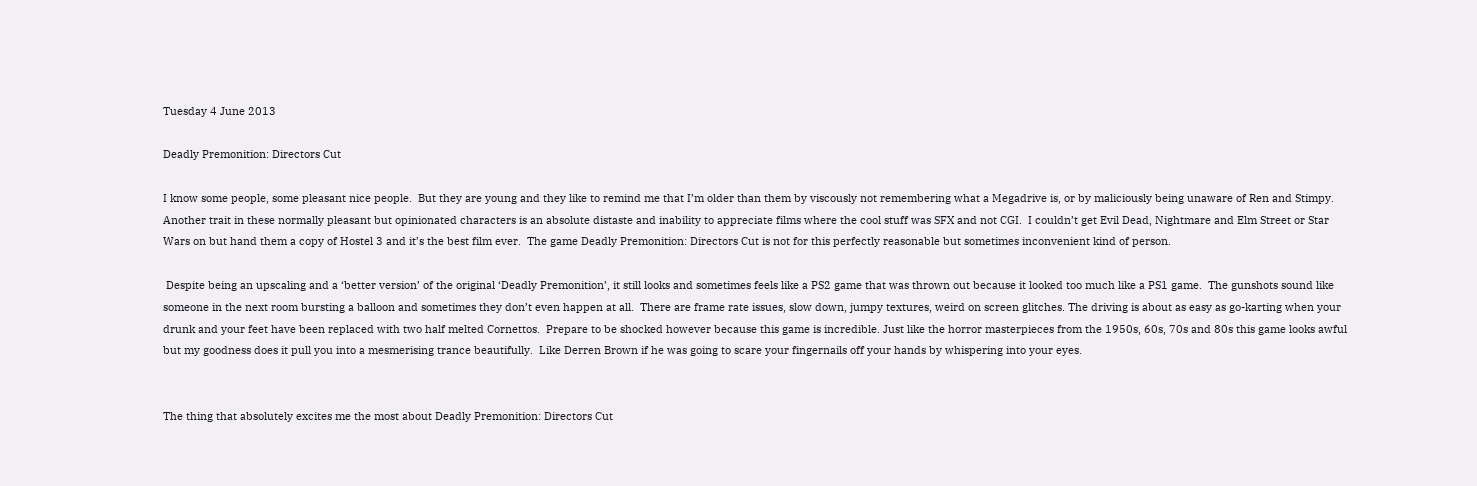Tuesday 4 June 2013

Deadly Premonition: Directors Cut

I know some people, some pleasant nice people.  But they are young and they like to remind me that I’m older than them by viscously not remembering what a Megadrive is, or by maliciously being unaware of Ren and Stimpy.  Another trait in these normally pleasant but opinionated characters is an absolute distaste and inability to appreciate films where the cool stuff was SFX and not CGI.  I couldn’t get Evil Dead, Nightmare and Elm Street or Star Wars on but hand them a copy of Hostel 3 and it’s the best film ever.  The game Deadly Premonition: Directors Cut is not for this perfectly reasonable but sometimes inconvenient kind of person.

 Despite being an upscaling and a ‘better version’ of the original ‘Deadly Premonition’, it still looks and sometimes feels like a PS2 game that was thrown out because it looked too much like a PS1 game.  The gunshots sound like someone in the next room bursting a balloon and sometimes they don’t even happen at all.  There are frame rate issues, slow down, jumpy textures, weird on screen glitches. The driving is about as easy as go-karting when your drunk and your feet have been replaced with two half melted Cornettos.  Prepare to be shocked however because this game is incredible. Just like the horror masterpieces from the 1950s, 60s, 70s and 80s this game looks awful but my goodness does it pull you into a mesmerising trance beautifully.  Like Derren Brown if he was going to scare your fingernails off your hands by whispering into your eyes.


The thing that absolutely excites me the most about Deadly Premonition: Directors Cut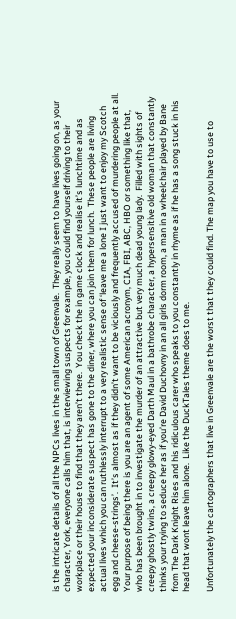is the intricate details of all the NPCs lives in the small town of Greenvale.  They really seem to have lives going on, as your character, York, everyone calls him that, is interviewing suspects for example, you could find yourself driving to their workplace or their house to find that they aren’t there.  You check the in game clock and realise it’s lunchtime and as expected your inconsiderate suspect has gone to the diner, where you can join them for lunch.  These people are living actual lives which you can ruthlessly interrupt to a very realistic sense of ‘leave me a lone I just want to enjoy my Scotch egg and cheese-strings’.  It’s almost as if they didn’t want to be viciously and frequently accused of murdering people at all.
Your purpose of being there is you are an agent of some American acronym, CIA, FBI, ABC, HBO or something like that, who has been brought in to investigate the murder of an attractive but very much dead young lady.  Filled with sights of creepy ghostly twins, a creepy glowy-eyed Darth Maul in a bathrobe character, a hypersensitive old woman that constantly thinks your trying to seduce her as if you’re David Duchovny in an all girls dorm room, a man in a wheelchair played by Bane from The Dark Knight Rises and his ridiculous carer who speaks to you constantly in rhyme as if he has a song stuck in his head that wont leave him alone.  Like the DuckTales theme does to me.

Unfortunately the cartographers that live in Greenvale are the worst that they could find. The map you have to use to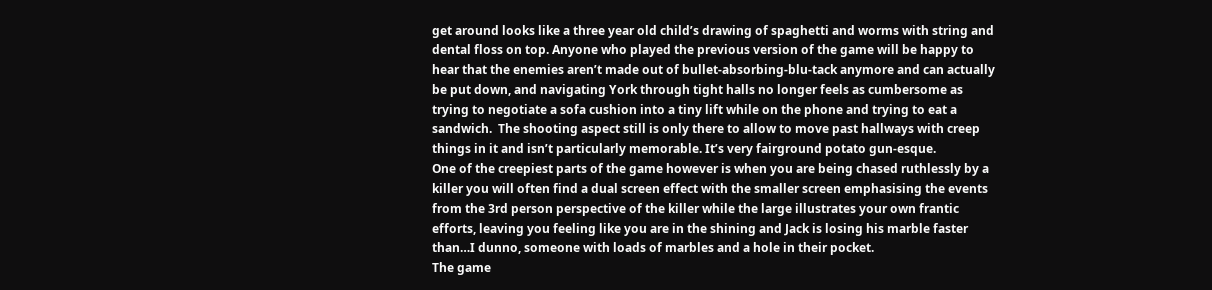get around looks like a three year old child’s drawing of spaghetti and worms with string and dental floss on top. Anyone who played the previous version of the game will be happy to hear that the enemies aren’t made out of bullet-absorbing-blu-tack anymore and can actually be put down, and navigating York through tight halls no longer feels as cumbersome as trying to negotiate a sofa cushion into a tiny lift while on the phone and trying to eat a sandwich.  The shooting aspect still is only there to allow to move past hallways with creep things in it and isn’t particularly memorable. It’s very fairground potato gun-esque.
One of the creepiest parts of the game however is when you are being chased ruthlessly by a killer you will often find a dual screen effect with the smaller screen emphasising the events from the 3rd person perspective of the killer while the large illustrates your own frantic efforts, leaving you feeling like you are in the shining and Jack is losing his marble faster than…I dunno, someone with loads of marbles and a hole in their pocket.
The game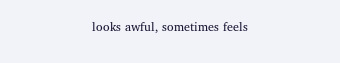looks awful, sometimes feels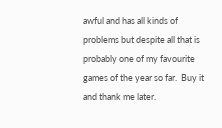awful and has all kinds of problems but despite all that is probably one of my favourite games of the year so far.  Buy it and thank me later.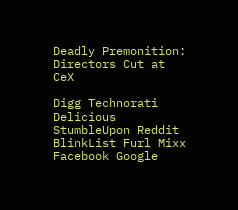Deadly Premonition: Directors Cut at CeX

Digg Technorati Delicious StumbleUpon Reddit BlinkList Furl Mixx Facebook Google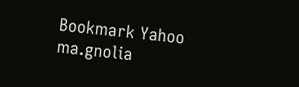Bookmark Yahoo
ma.gnolia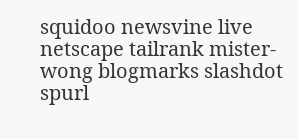squidoo newsvine live netscape tailrank mister-wong blogmarks slashdot spurl